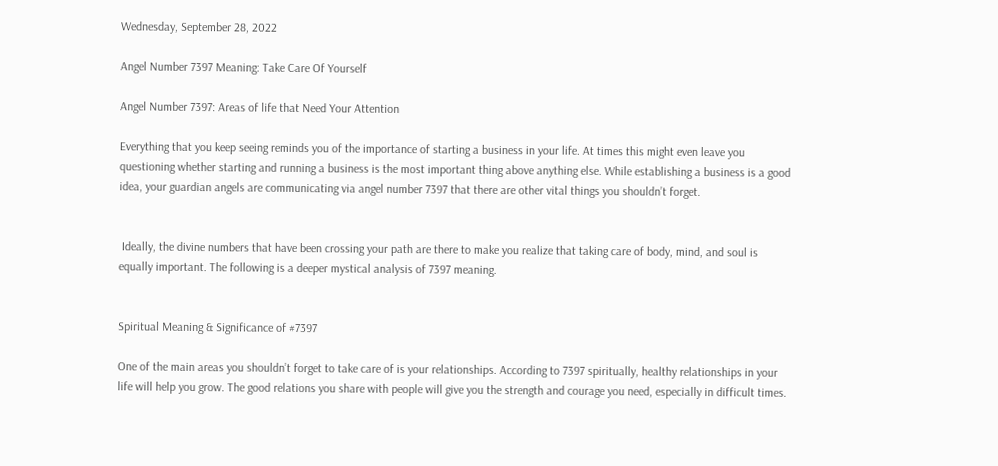Wednesday, September 28, 2022

Angel Number 7397 Meaning: Take Care Of Yourself

Angel Number 7397: Areas of life that Need Your Attention

Everything that you keep seeing reminds you of the importance of starting a business in your life. At times this might even leave you questioning whether starting and running a business is the most important thing above anything else. While establishing a business is a good idea, your guardian angels are communicating via angel number 7397 that there are other vital things you shouldn’t forget.


 Ideally, the divine numbers that have been crossing your path are there to make you realize that taking care of body, mind, and soul is equally important. The following is a deeper mystical analysis of 7397 meaning.


Spiritual Meaning & Significance of #7397

One of the main areas you shouldn’t forget to take care of is your relationships. According to 7397 spiritually, healthy relationships in your life will help you grow. The good relations you share with people will give you the strength and courage you need, especially in difficult times.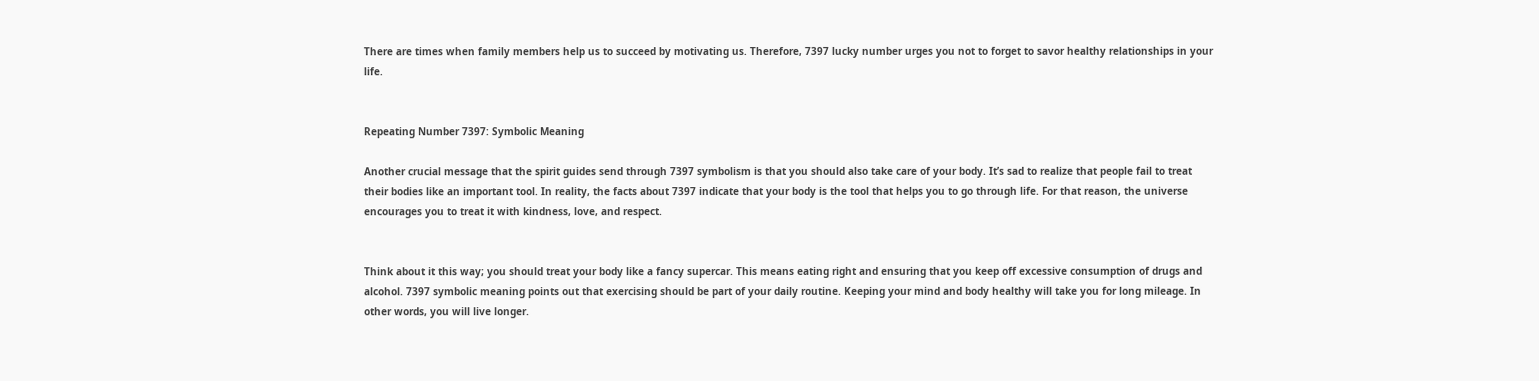There are times when family members help us to succeed by motivating us. Therefore, 7397 lucky number urges you not to forget to savor healthy relationships in your life.


Repeating Number 7397: Symbolic Meaning

Another crucial message that the spirit guides send through 7397 symbolism is that you should also take care of your body. It’s sad to realize that people fail to treat their bodies like an important tool. In reality, the facts about 7397 indicate that your body is the tool that helps you to go through life. For that reason, the universe encourages you to treat it with kindness, love, and respect.


Think about it this way; you should treat your body like a fancy supercar. This means eating right and ensuring that you keep off excessive consumption of drugs and alcohol. 7397 symbolic meaning points out that exercising should be part of your daily routine. Keeping your mind and body healthy will take you for long mileage. In other words, you will live longer.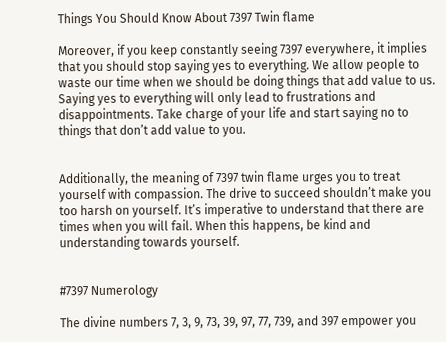Things You Should Know About 7397 Twin flame

Moreover, if you keep constantly seeing 7397 everywhere, it implies that you should stop saying yes to everything. We allow people to waste our time when we should be doing things that add value to us. Saying yes to everything will only lead to frustrations and disappointments. Take charge of your life and start saying no to things that don’t add value to you.


Additionally, the meaning of 7397 twin flame urges you to treat yourself with compassion. The drive to succeed shouldn’t make you too harsh on yourself. It’s imperative to understand that there are times when you will fail. When this happens, be kind and understanding towards yourself.


#7397 Numerology

The divine numbers 7, 3, 9, 73, 39, 97, 77, 739, and 397 empower you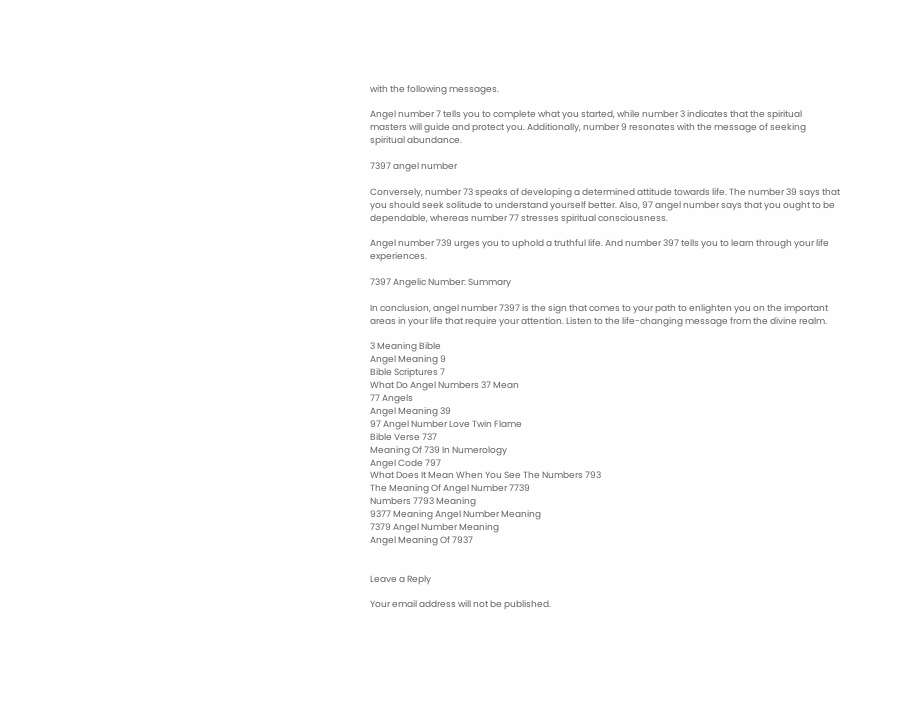with the following messages.

Angel number 7 tells you to complete what you started, while number 3 indicates that the spiritual masters will guide and protect you. Additionally, number 9 resonates with the message of seeking spiritual abundance.

7397 angel number

Conversely, number 73 speaks of developing a determined attitude towards life. The number 39 says that you should seek solitude to understand yourself better. Also, 97 angel number says that you ought to be dependable, whereas number 77 stresses spiritual consciousness.

Angel number 739 urges you to uphold a truthful life. And number 397 tells you to learn through your life experiences.

7397 Angelic Number: Summary

In conclusion, angel number 7397 is the sign that comes to your path to enlighten you on the important areas in your life that require your attention. Listen to the life-changing message from the divine realm.

3 Meaning Bible
Angel Meaning 9
Bible Scriptures 7
What Do Angel Numbers 37 Mean
77 Angels
Angel Meaning 39
97 Angel Number Love Twin Flame
Bible Verse 737
Meaning Of 739 In Numerology
Angel Code 797
What Does It Mean When You See The Numbers 793
The Meaning Of Angel Number 7739
Numbers 7793 Meaning
9377 Meaning Angel Number Meaning
7379 Angel Number Meaning
Angel Meaning Of 7937


Leave a Reply

Your email address will not be published.